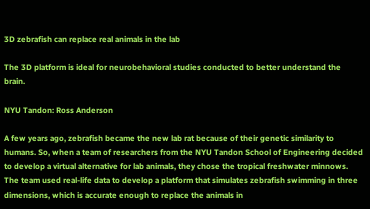3D zebrafish can replace real animals in the lab

The 3D platform is ideal for neurobehavioral studies conducted to better understand the brain.

NYU Tandon: Ross Anderson

A few years ago, zebrafish became the new lab rat because of their genetic similarity to humans. So, when a team of researchers from the NYU Tandon School of Engineering decided to develop a virtual alternative for lab animals, they chose the tropical freshwater minnows. The team used real-life data to develop a platform that simulates zebrafish swimming in three dimensions, which is accurate enough to replace the animals in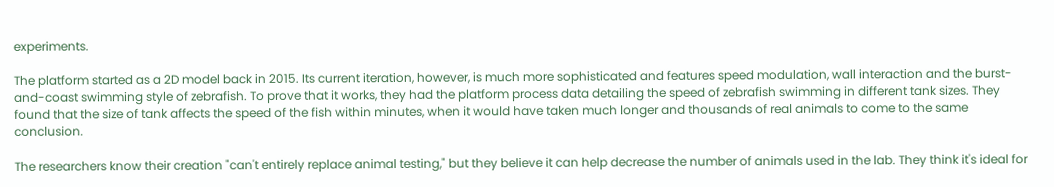experiments.

The platform started as a 2D model back in 2015. Its current iteration, however, is much more sophisticated and features speed modulation, wall interaction and the burst-and-coast swimming style of zebrafish. To prove that it works, they had the platform process data detailing the speed of zebrafish swimming in different tank sizes. They found that the size of tank affects the speed of the fish within minutes, when it would have taken much longer and thousands of real animals to come to the same conclusion.

The researchers know their creation "can't entirely replace animal testing," but they believe it can help decrease the number of animals used in the lab. They think it's ideal for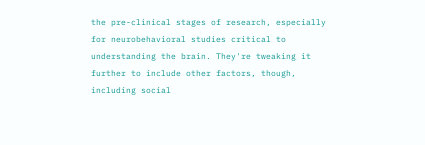the pre-clinical stages of research, especially for neurobehavioral studies critical to understanding the brain. They're tweaking it further to include other factors, though, including social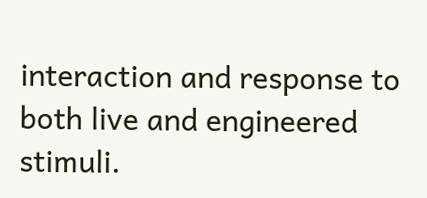interaction and response to both live and engineered stimuli.